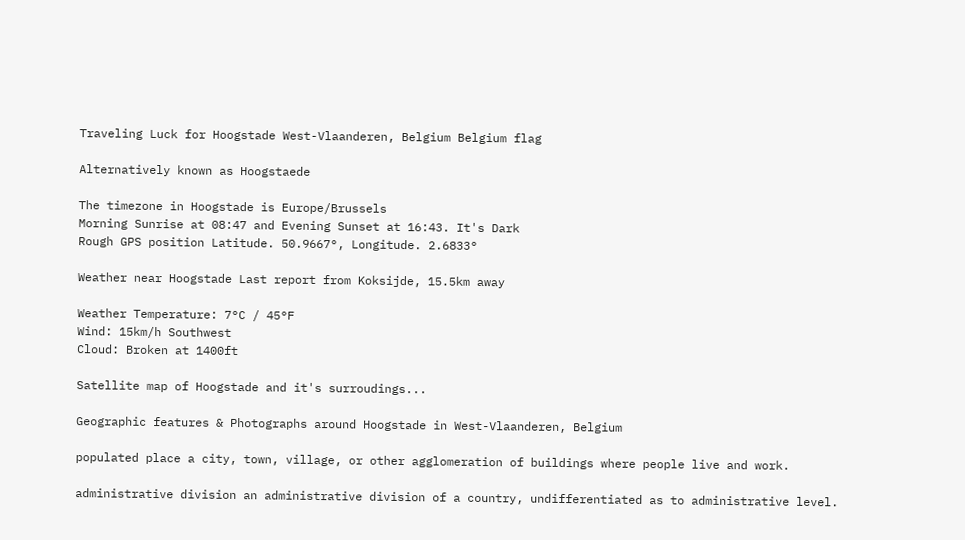Traveling Luck for Hoogstade West-Vlaanderen, Belgium Belgium flag

Alternatively known as Hoogstaede

The timezone in Hoogstade is Europe/Brussels
Morning Sunrise at 08:47 and Evening Sunset at 16:43. It's Dark
Rough GPS position Latitude. 50.9667°, Longitude. 2.6833°

Weather near Hoogstade Last report from Koksijde, 15.5km away

Weather Temperature: 7°C / 45°F
Wind: 15km/h Southwest
Cloud: Broken at 1400ft

Satellite map of Hoogstade and it's surroudings...

Geographic features & Photographs around Hoogstade in West-Vlaanderen, Belgium

populated place a city, town, village, or other agglomeration of buildings where people live and work.

administrative division an administrative division of a country, undifferentiated as to administrative level.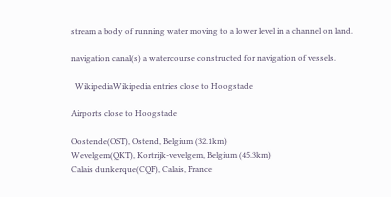stream a body of running water moving to a lower level in a channel on land.

navigation canal(s) a watercourse constructed for navigation of vessels.

  WikipediaWikipedia entries close to Hoogstade

Airports close to Hoogstade

Oostende(OST), Ostend, Belgium (32.1km)
Wevelgem(QKT), Kortrijk-vevelgem, Belgium (45.3km)
Calais dunkerque(CQF), Calais, France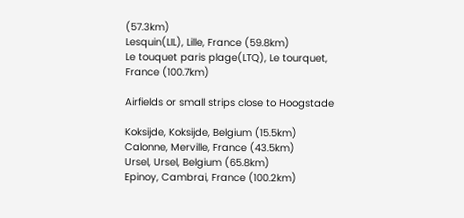(57.3km)
Lesquin(LIL), Lille, France (59.8km)
Le touquet paris plage(LTQ), Le tourquet, France (100.7km)

Airfields or small strips close to Hoogstade

Koksijde, Koksijde, Belgium (15.5km)
Calonne, Merville, France (43.5km)
Ursel, Ursel, Belgium (65.8km)
Epinoy, Cambrai, France (100.2km)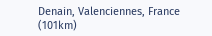Denain, Valenciennes, France (101km)